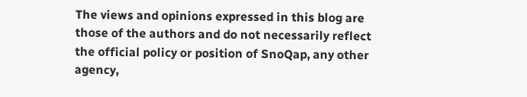The views and opinions expressed in this blog are those of the authors and do not necessarily reflect the official policy or position of SnoQap, any other agency,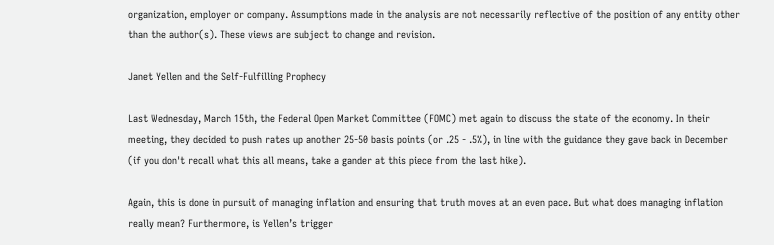organization, employer or company. Assumptions made in the analysis are not necessarily reflective of the position of any entity other than the author(s). These views are subject to change and revision.

Janet Yellen and the Self-Fulfilling Prophecy

Last Wednesday, March 15th, the Federal Open Market Committee (FOMC) met again to discuss the state of the economy. In their meeting, they decided to push rates up another 25-50 basis points (or .25 - .5%), in line with the guidance they gave back in December (if you don't recall what this all means, take a gander at this piece from the last hike).

Again, this is done in pursuit of managing inflation and ensuring that truth moves at an even pace. But what does managing inflation really mean? Furthermore, is Yellen’s trigger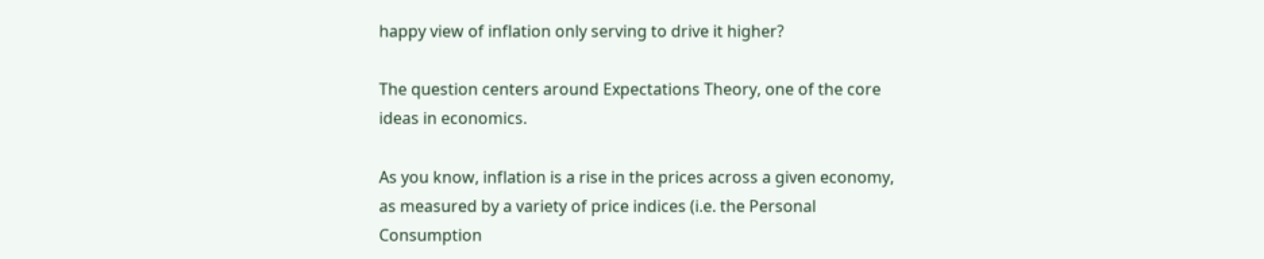happy view of inflation only serving to drive it higher?

The question centers around Expectations Theory, one of the core ideas in economics.

As you know, inflation is a rise in the prices across a given economy, as measured by a variety of price indices (i.e. the Personal Consumption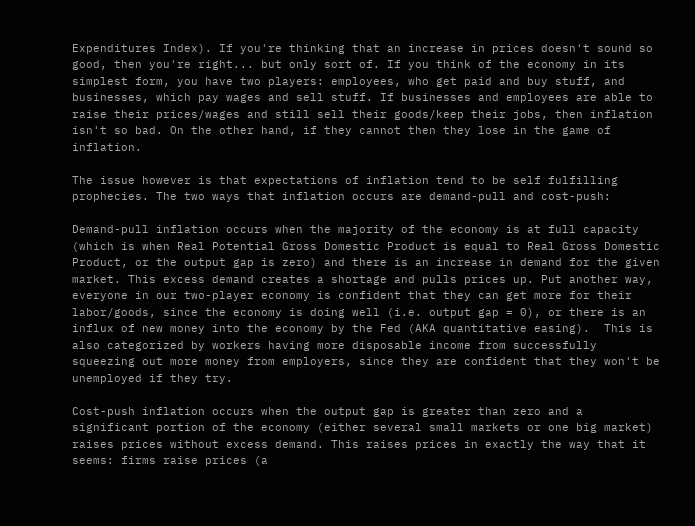Expenditures Index). If you're thinking that an increase in prices doesn't sound so good, then you're right... but only sort of. If you think of the economy in its simplest form, you have two players: employees, who get paid and buy stuff, and businesses, which pay wages and sell stuff. If businesses and employees are able to raise their prices/wages and still sell their goods/keep their jobs, then inflation isn't so bad. On the other hand, if they cannot then they lose in the game of inflation.

The issue however is that expectations of inflation tend to be self fulfilling prophecies. The two ways that inflation occurs are demand-pull and cost-push:

Demand-pull inflation occurs when the majority of the economy is at full capacity (which is when Real Potential Gross Domestic Product is equal to Real Gross Domestic Product, or the output gap is zero) and there is an increase in demand for the given market. This excess demand creates a shortage and pulls prices up. Put another way, everyone in our two-player economy is confident that they can get more for their labor/goods, since the economy is doing well (i.e. output gap = 0), or there is an influx of new money into the economy by the Fed (AKA quantitative easing).  This is also categorized by workers having more disposable income from successfully squeezing out more money from employers, since they are confident that they won't be unemployed if they try.

Cost-push inflation occurs when the output gap is greater than zero and a significant portion of the economy (either several small markets or one big market) raises prices without excess demand. This raises prices in exactly the way that it seems: firms raise prices (a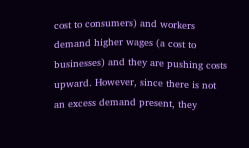cost to consumers) and workers demand higher wages (a cost to businesses) and they are pushing costs upward. However, since there is not an excess demand present, they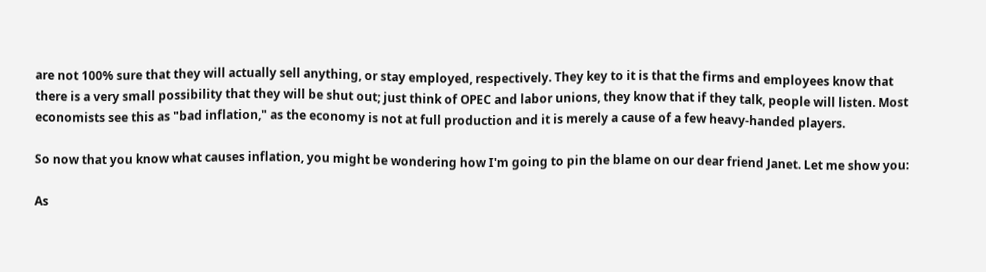are not 100% sure that they will actually sell anything, or stay employed, respectively. They key to it is that the firms and employees know that there is a very small possibility that they will be shut out; just think of OPEC and labor unions, they know that if they talk, people will listen. Most economists see this as "bad inflation," as the economy is not at full production and it is merely a cause of a few heavy-handed players.

So now that you know what causes inflation, you might be wondering how I'm going to pin the blame on our dear friend Janet. Let me show you:

As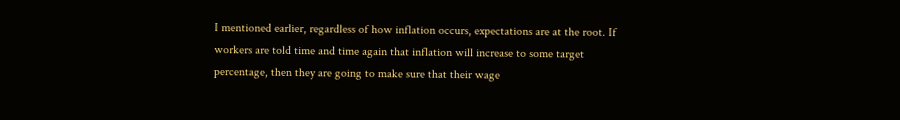I mentioned earlier, regardless of how inflation occurs, expectations are at the root. If workers are told time and time again that inflation will increase to some target percentage, then they are going to make sure that their wage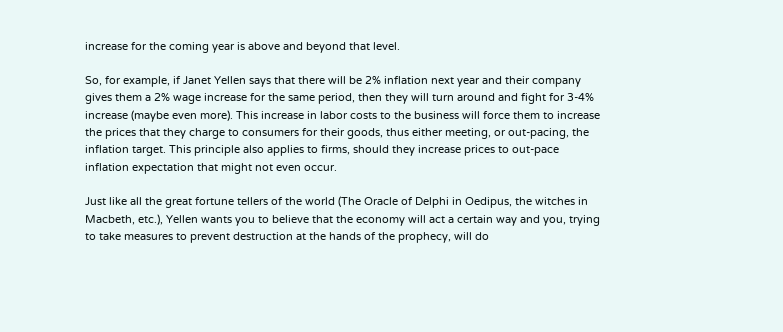increase for the coming year is above and beyond that level.

So, for example, if Janet Yellen says that there will be 2% inflation next year and their company gives them a 2% wage increase for the same period, then they will turn around and fight for 3-4% increase (maybe even more). This increase in labor costs to the business will force them to increase the prices that they charge to consumers for their goods, thus either meeting, or out-pacing, the inflation target. This principle also applies to firms, should they increase prices to out-pace inflation expectation that might not even occur.

Just like all the great fortune tellers of the world (The Oracle of Delphi in Oedipus, the witches in Macbeth, etc.), Yellen wants you to believe that the economy will act a certain way and you, trying to take measures to prevent destruction at the hands of the prophecy, will do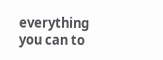everything you can to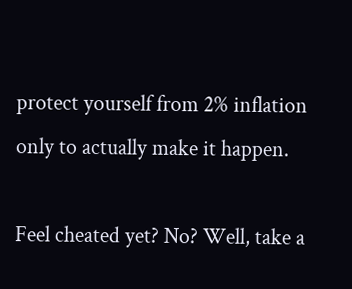protect yourself from 2% inflation only to actually make it happen.

Feel cheated yet? No? Well, take a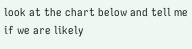look at the chart below and tell me if we are likely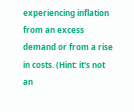experiencing inflation from an excess demand or from a rise in costs. (Hint: it's not an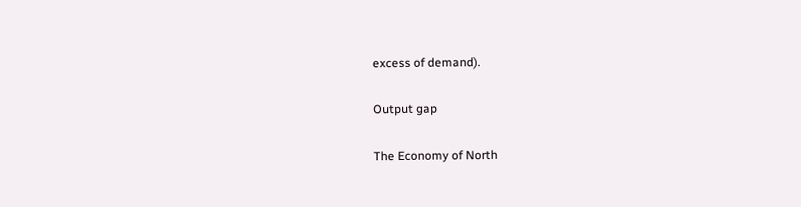excess of demand).

Output gap

The Economy of North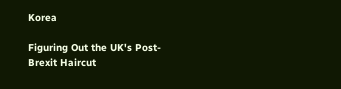Korea

Figuring Out the UK's Post-Brexit Haircut